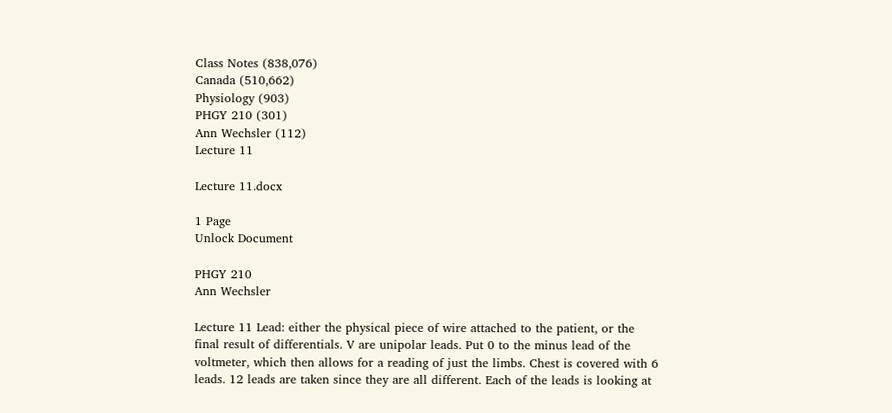Class Notes (838,076)
Canada (510,662)
Physiology (903)
PHGY 210 (301)
Ann Wechsler (112)
Lecture 11

Lecture 11.docx

1 Page
Unlock Document

PHGY 210
Ann Wechsler

Lecture 11 Lead: either the physical piece of wire attached to the patient, or the final result of differentials. V are unipolar leads. Put 0 to the minus lead of the voltmeter, which then allows for a reading of just the limbs. Chest is covered with 6 leads. 12 leads are taken since they are all different. Each of the leads is looking at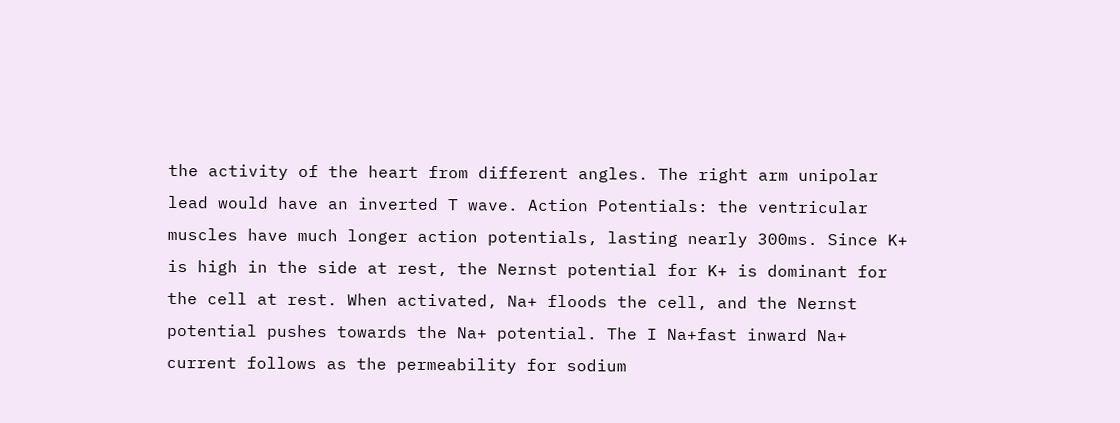the activity of the heart from different angles. The right arm unipolar lead would have an inverted T wave. Action Potentials: the ventricular muscles have much longer action potentials, lasting nearly 300ms. Since K+ is high in the side at rest, the Nernst potential for K+ is dominant for the cell at rest. When activated, Na+ floods the cell, and the Nernst potential pushes towards the Na+ potential. The I Na+fast inward Na+ current follows as the permeability for sodium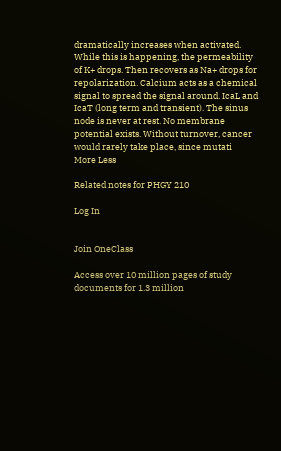dramatically increases when activated. While this is happening, the permeability of K+ drops. Then recovers as Na+ drops for repolarization. Calcium acts as a chemical signal to spread the signal around. IcaL and IcaT (long term and transient). The sinus node is never at rest. No membrane potential exists. Without turnover, cancer would rarely take place, since mutati
More Less

Related notes for PHGY 210

Log In


Join OneClass

Access over 10 million pages of study
documents for 1.3 million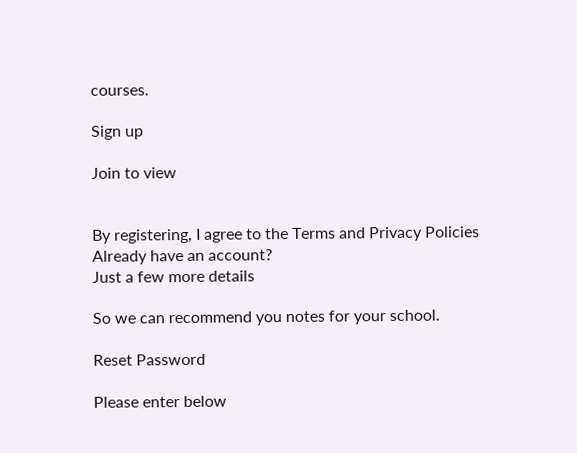courses.

Sign up

Join to view


By registering, I agree to the Terms and Privacy Policies
Already have an account?
Just a few more details

So we can recommend you notes for your school.

Reset Password

Please enter below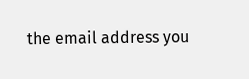the email address you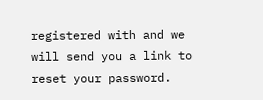registered with and we will send you a link to reset your password.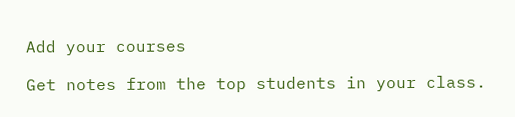Add your courses

Get notes from the top students in your class.